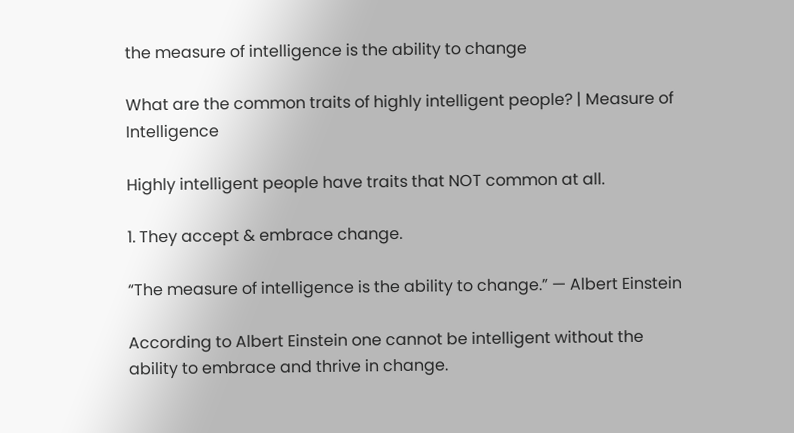the measure of intelligence is the ability to change

What are the common traits of highly intelligent people? | Measure of Intelligence

Highly intelligent people have traits that NOT common at all.

1. They accept & embrace change.

“The measure of intelligence is the ability to change.” — Albert Einstein

According to Albert Einstein one cannot be intelligent without the ability to embrace and thrive in change.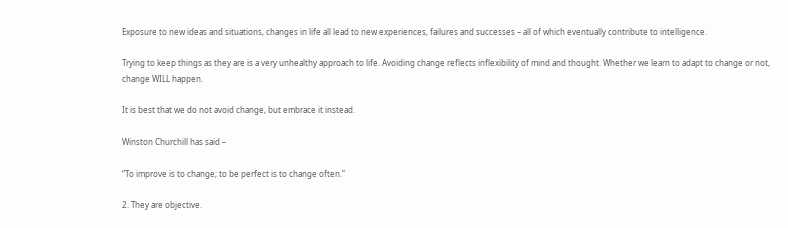Exposure to new ideas and situations, changes in life all lead to new experiences, failures and successes – all of which eventually contribute to intelligence.

Trying to keep things as they are is a very unhealthy approach to life. Avoiding change reflects inflexibility of mind and thought. Whether we learn to adapt to change or not, change WILL happen.

It is best that we do not avoid change, but embrace it instead.

Winston Churchill has said –

“To improve is to change; to be perfect is to change often.”

2. They are objective.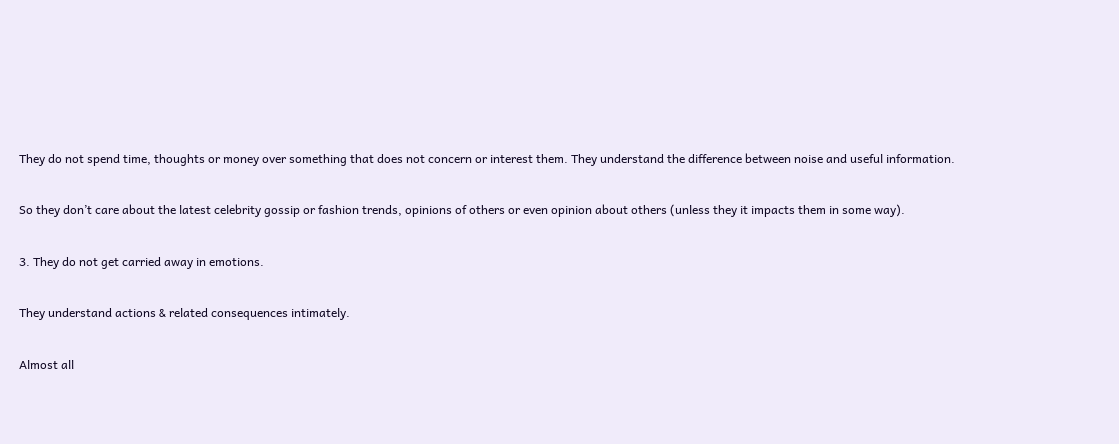They do not spend time, thoughts or money over something that does not concern or interest them. They understand the difference between noise and useful information.

So they don’t care about the latest celebrity gossip or fashion trends, opinions of others or even opinion about others (unless they it impacts them in some way).

3. They do not get carried away in emotions.

They understand actions & related consequences intimately.

Almost all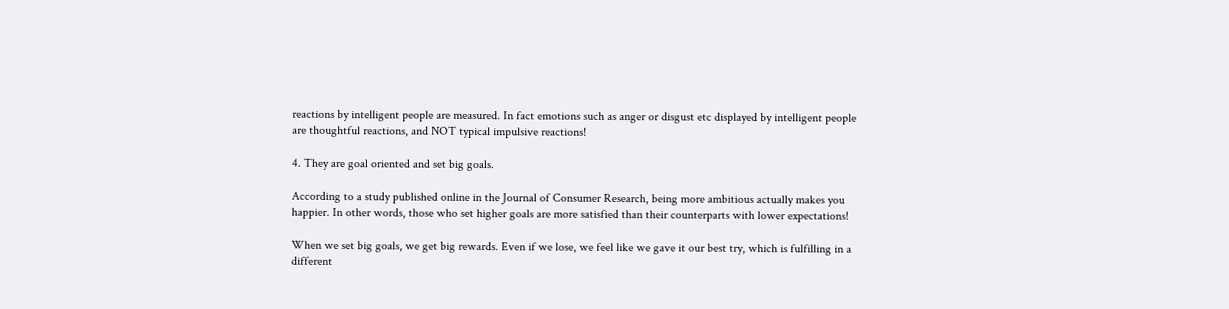reactions by intelligent people are measured. In fact emotions such as anger or disgust etc displayed by intelligent people are thoughtful reactions, and NOT typical impulsive reactions!

4. They are goal oriented and set big goals.

According to a study published online in the Journal of Consumer Research, being more ambitious actually makes you happier. In other words, those who set higher goals are more satisfied than their counterparts with lower expectations!

When we set big goals, we get big rewards. Even if we lose, we feel like we gave it our best try, which is fulfilling in a different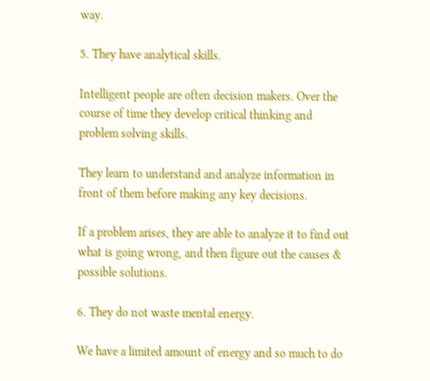way.

5. They have analytical skills.

Intelligent people are often decision makers. Over the course of time they develop critical thinking and problem solving skills.

They learn to understand and analyze information in front of them before making any key decisions.

If a problem arises, they are able to analyze it to find out what is going wrong, and then figure out the causes & possible solutions.

6. They do not waste mental energy.

We have a limited amount of energy and so much to do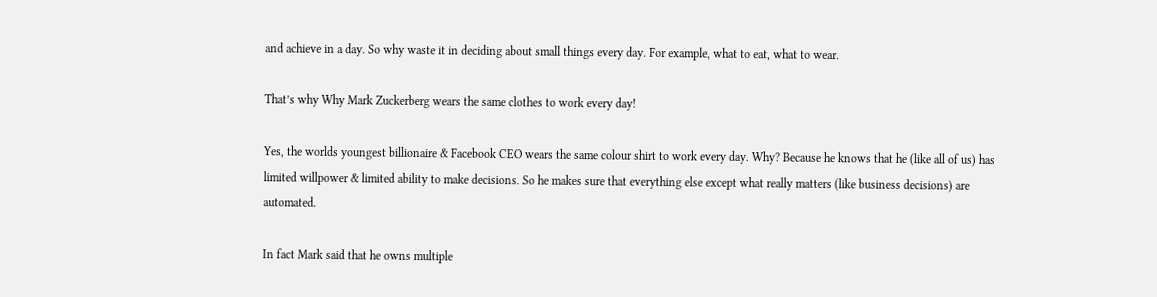and achieve in a day. So why waste it in deciding about small things every day. For example, what to eat, what to wear.

That’s why Why Mark Zuckerberg wears the same clothes to work every day!

Yes, the worlds youngest billionaire & Facebook CEO wears the same colour shirt to work every day. Why? Because he knows that he (like all of us) has limited willpower & limited ability to make decisions. So he makes sure that everything else except what really matters (like business decisions) are automated.

In fact Mark said that he owns multiple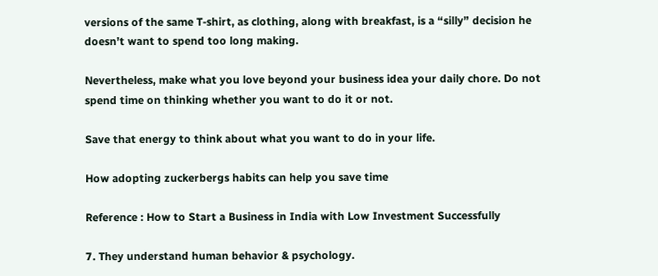versions of the same T-shirt, as clothing, along with breakfast, is a “silly” decision he doesn’t want to spend too long making.

Nevertheless, make what you love beyond your business idea your daily chore. Do not spend time on thinking whether you want to do it or not.

Save that energy to think about what you want to do in your life.

How adopting zuckerbergs habits can help you save time

Reference : How to Start a Business in India with Low Investment Successfully

7. They understand human behavior & psychology.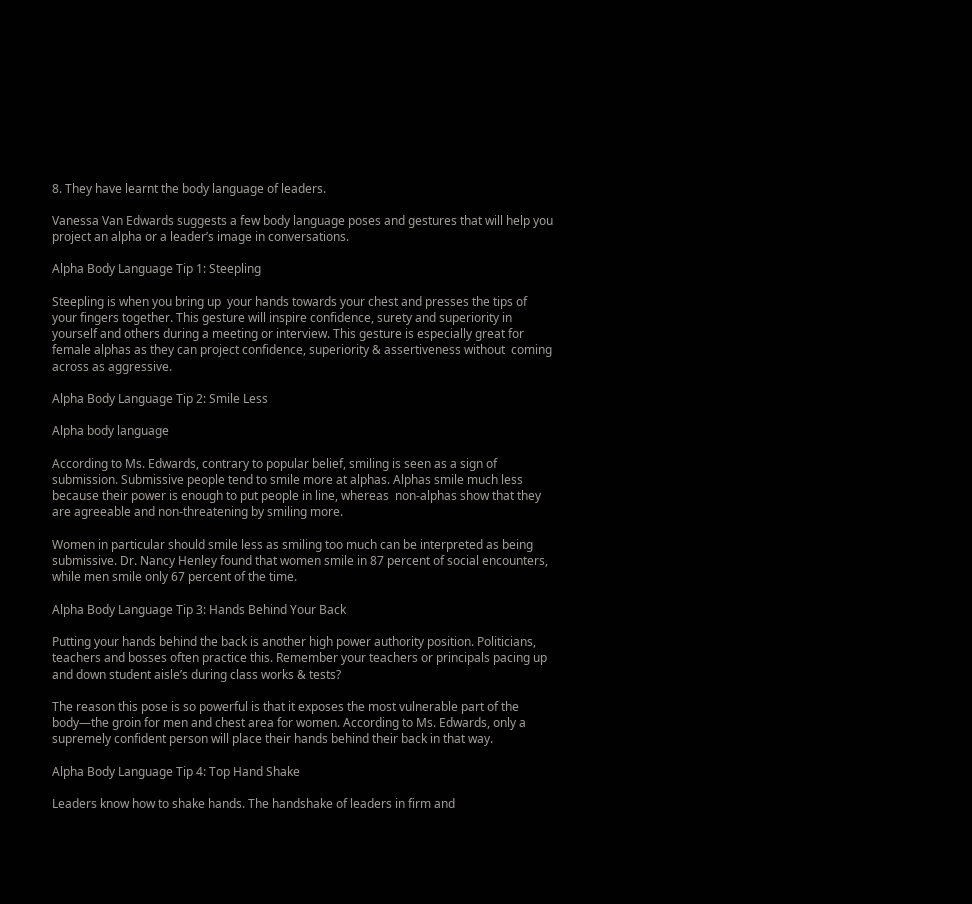8. They have learnt the body language of leaders.

Vanessa Van Edwards suggests a few body language poses and gestures that will help you project an alpha or a leader’s image in conversations.

Alpha Body Language Tip 1: Steepling

Steepling is when you bring up  your hands towards your chest and presses the tips of your fingers together. This gesture will inspire confidence, surety and superiority in yourself and others during a meeting or interview. This gesture is especially great for female alphas as they can project confidence, superiority & assertiveness without  coming across as aggressive.

Alpha Body Language Tip 2: Smile Less

Alpha body language

According to Ms. Edwards, contrary to popular belief, smiling is seen as a sign of submission. Submissive people tend to smile more at alphas. Alphas smile much less because their power is enough to put people in line, whereas  non-alphas show that they are agreeable and non-threatening by smiling more.

Women in particular should smile less as smiling too much can be interpreted as being submissive. Dr. Nancy Henley found that women smile in 87 percent of social encounters, while men smile only 67 percent of the time.

Alpha Body Language Tip 3: Hands Behind Your Back

Putting your hands behind the back is another high power authority position. Politicians, teachers and bosses often practice this. Remember your teachers or principals pacing up and down student aisle’s during class works & tests?

The reason this pose is so powerful is that it exposes the most vulnerable part of the body—the groin for men and chest area for women. According to Ms. Edwards, only a supremely confident person will place their hands behind their back in that way.

Alpha Body Language Tip 4: Top Hand Shake

Leaders know how to shake hands. The handshake of leaders in firm and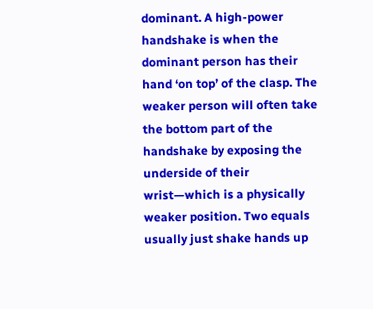dominant. A high-power handshake is when the dominant person has their hand ‘on top’ of the clasp. The weaker person will often take the bottom part of the handshake by exposing the underside of their wrist—which is a physically weaker position. Two equals usually just shake hands up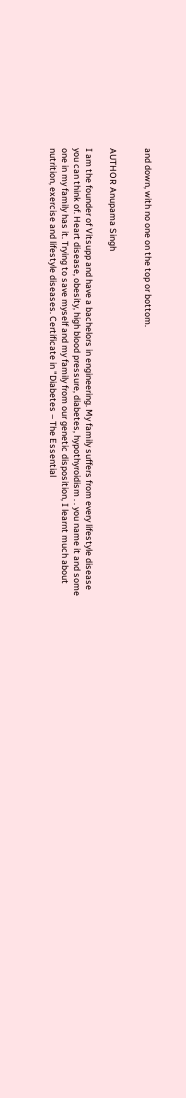and down, with no one on the top or bottom.


AUTHOR Anupama Singh

I am the founder of Vitsupp and have a bachelors in engineering. My family suffers from every lifestyle disease you can think of. Heart disease, obesity, high blood pressure, diabetes, hypothyroidism . . you name it and some one in my family has it. Trying to save myself and my family from our genetic disposition, I learnt much about nutrition, exercise and lifestyle diseases. Certificate in "Diabetes – The Essential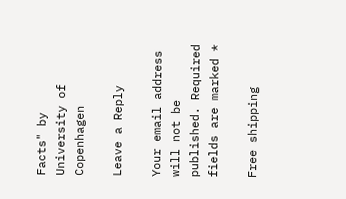Facts" by University of Copenhagen

Leave a Reply

Your email address will not be published. Required fields are marked *

Free shipping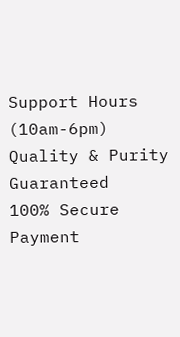Support Hours (10am-6pm)
Quality & Purity Guaranteed
100% Secure Payment